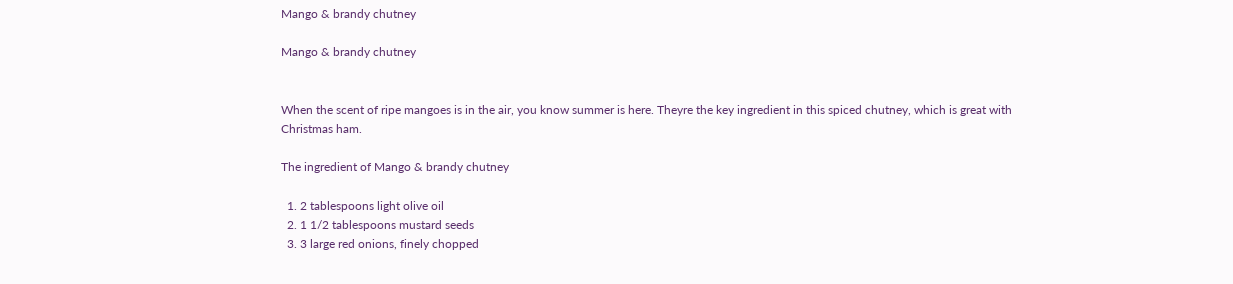Mango & brandy chutney

Mango & brandy chutney


When the scent of ripe mangoes is in the air, you know summer is here. Theyre the key ingredient in this spiced chutney, which is great with Christmas ham.

The ingredient of Mango & brandy chutney

  1. 2 tablespoons light olive oil
  2. 1 1/2 tablespoons mustard seeds
  3. 3 large red onions, finely chopped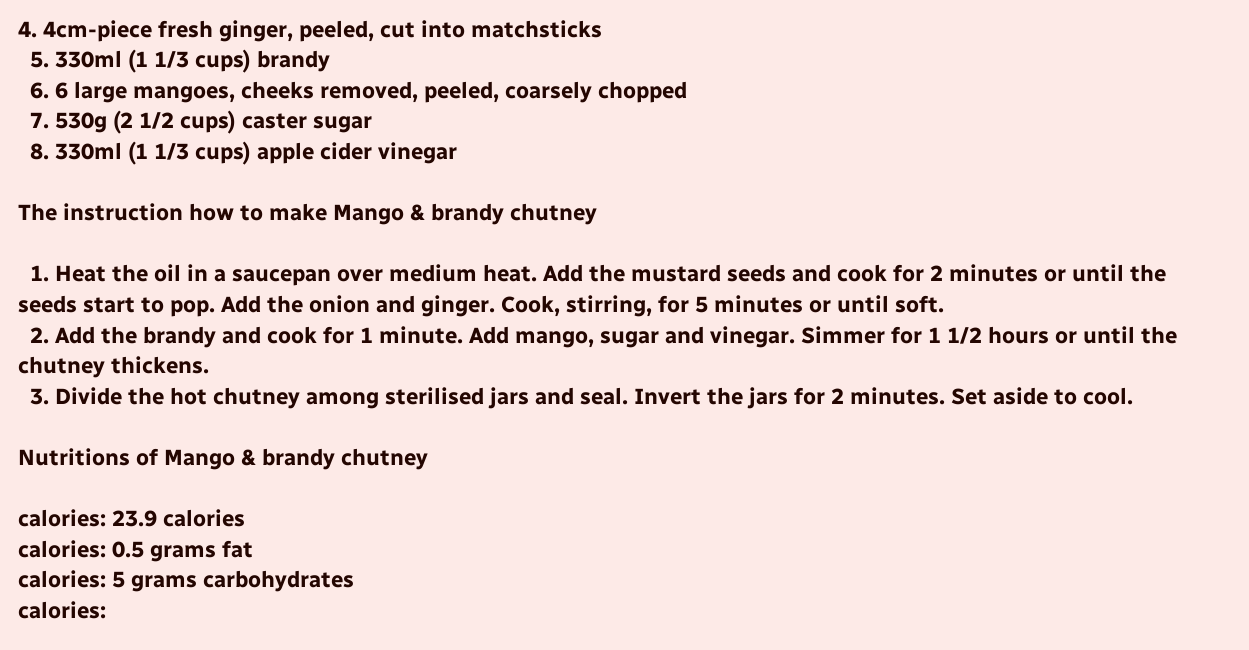4. 4cm-piece fresh ginger, peeled, cut into matchsticks
  5. 330ml (1 1/3 cups) brandy
  6. 6 large mangoes, cheeks removed, peeled, coarsely chopped
  7. 530g (2 1/2 cups) caster sugar
  8. 330ml (1 1/3 cups) apple cider vinegar

The instruction how to make Mango & brandy chutney

  1. Heat the oil in a saucepan over medium heat. Add the mustard seeds and cook for 2 minutes or until the seeds start to pop. Add the onion and ginger. Cook, stirring, for 5 minutes or until soft.
  2. Add the brandy and cook for 1 minute. Add mango, sugar and vinegar. Simmer for 1 1/2 hours or until the chutney thickens.
  3. Divide the hot chutney among sterilised jars and seal. Invert the jars for 2 minutes. Set aside to cool.

Nutritions of Mango & brandy chutney

calories: 23.9 calories
calories: 0.5 grams fat
calories: 5 grams carbohydrates
calories: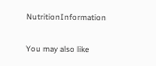NutritionInformation

You may also like